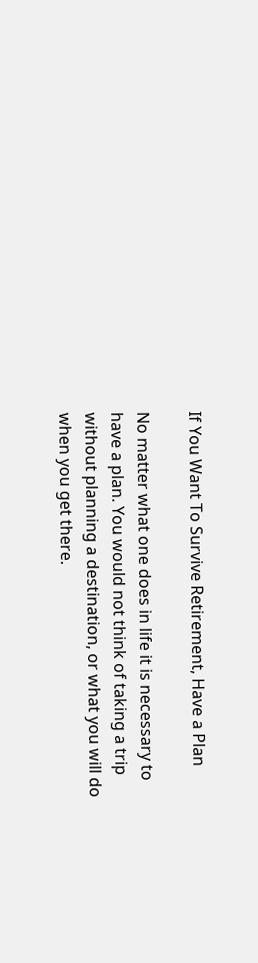If You Want To Survive Retirement, Have a Plan

No matter what one does in life it is necessary to have a plan. You would not think of taking a trip without planning a destination, or what you will do when you get there.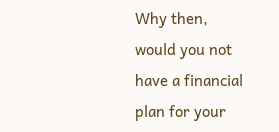Why then, would you not have a financial plan for your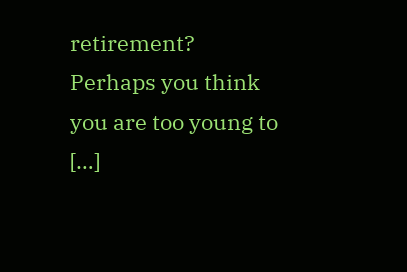retirement? Perhaps you think you are too young to […]